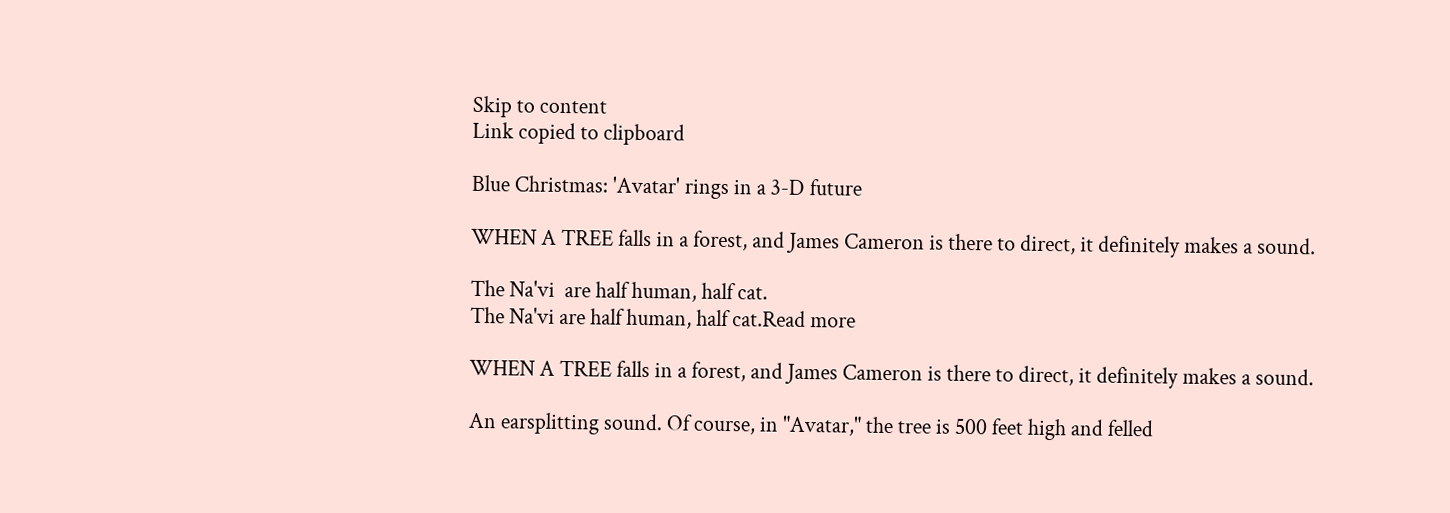Skip to content
Link copied to clipboard

Blue Christmas: 'Avatar' rings in a 3-D future

WHEN A TREE falls in a forest, and James Cameron is there to direct, it definitely makes a sound.

The Na'vi  are half human, half cat.
The Na'vi are half human, half cat.Read more

WHEN A TREE falls in a forest, and James Cameron is there to direct, it definitely makes a sound.

An earsplitting sound. Of course, in "Avatar," the tree is 500 feet high and felled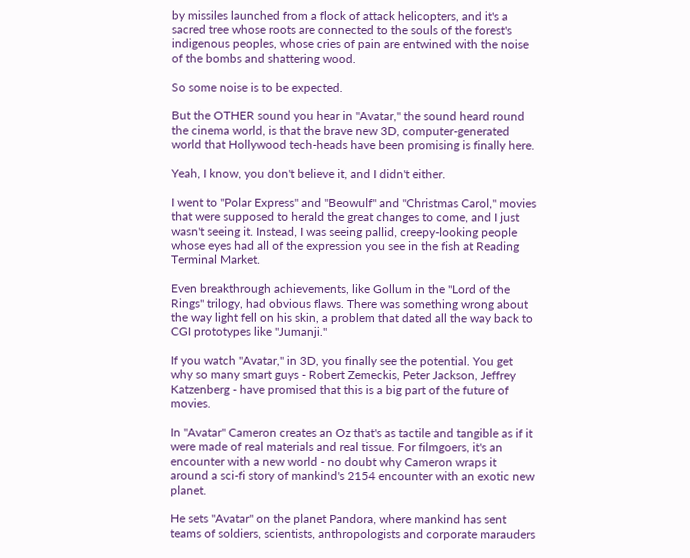by missiles launched from a flock of attack helicopters, and it's a sacred tree whose roots are connected to the souls of the forest's indigenous peoples, whose cries of pain are entwined with the noise of the bombs and shattering wood.

So some noise is to be expected.

But the OTHER sound you hear in "Avatar," the sound heard round the cinema world, is that the brave new 3D, computer-generated world that Hollywood tech-heads have been promising is finally here.

Yeah, I know, you don't believe it, and I didn't either.

I went to "Polar Express" and "Beowulf" and "Christmas Carol," movies that were supposed to herald the great changes to come, and I just wasn't seeing it. Instead, I was seeing pallid, creepy-looking people whose eyes had all of the expression you see in the fish at Reading Terminal Market.

Even breakthrough achievements, like Gollum in the "Lord of the Rings" trilogy, had obvious flaws. There was something wrong about the way light fell on his skin, a problem that dated all the way back to CGI prototypes like "Jumanji."

If you watch "Avatar," in 3D, you finally see the potential. You get why so many smart guys - Robert Zemeckis, Peter Jackson, Jeffrey Katzenberg - have promised that this is a big part of the future of movies.

In "Avatar" Cameron creates an Oz that's as tactile and tangible as if it were made of real materials and real tissue. For filmgoers, it's an encounter with a new world - no doubt why Cameron wraps it around a sci-fi story of mankind's 2154 encounter with an exotic new planet.

He sets "Avatar" on the planet Pandora, where mankind has sent teams of soldiers, scientists, anthropologists and corporate marauders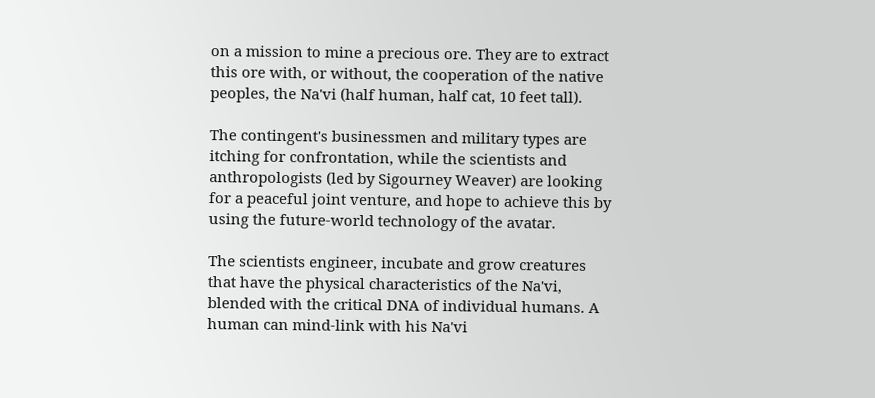on a mission to mine a precious ore. They are to extract this ore with, or without, the cooperation of the native peoples, the Na'vi (half human, half cat, 10 feet tall).

The contingent's businessmen and military types are itching for confrontation, while the scientists and anthropologists (led by Sigourney Weaver) are looking for a peaceful joint venture, and hope to achieve this by using the future-world technology of the avatar.

The scientists engineer, incubate and grow creatures that have the physical characteristics of the Na'vi, blended with the critical DNA of individual humans. A human can mind-link with his Na'vi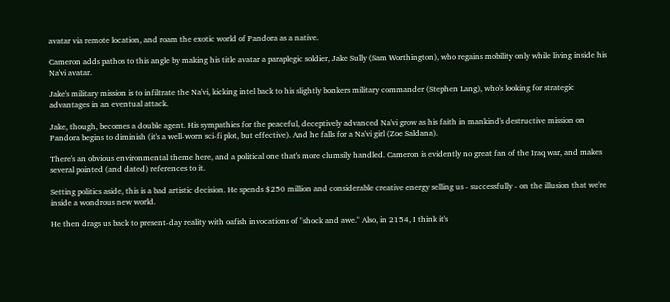avatar via remote location, and roam the exotic world of Pandora as a native.

Cameron adds pathos to this angle by making his title avatar a paraplegic soldier, Jake Sully (Sam Worthington), who regains mobility only while living inside his Na'vi avatar.

Jake's military mission is to infiltrate the Na'vi, kicking intel back to his slightly bonkers military commander (Stephen Lang), who's looking for strategic advantages in an eventual attack.

Jake, though, becomes a double agent. His sympathies for the peaceful, deceptively advanced Na'vi grow as his faith in mankind's destructive mission on Pandora begins to diminish (it's a well-worn sci-fi plot, but effective). And he falls for a Na'vi girl (Zoe Saldana).

There's an obvious environmental theme here, and a political one that's more clumsily handled. Cameron is evidently no great fan of the Iraq war, and makes several pointed (and dated) references to it.

Setting politics aside, this is a bad artistic decision. He spends $250 million and considerable creative energy selling us - successfully - on the illusion that we're inside a wondrous new world.

He then drags us back to present-day reality with oafish invocations of "shock and awe." Also, in 2154, I think it's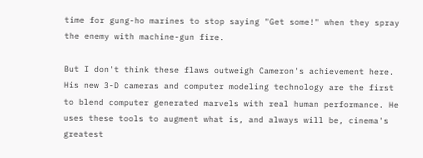time for gung-ho marines to stop saying "Get some!" when they spray the enemy with machine-gun fire.

But I don't think these flaws outweigh Cameron's achievement here. His new 3-D cameras and computer modeling technology are the first to blend computer generated marvels with real human performance. He uses these tools to augment what is, and always will be, cinema's greatest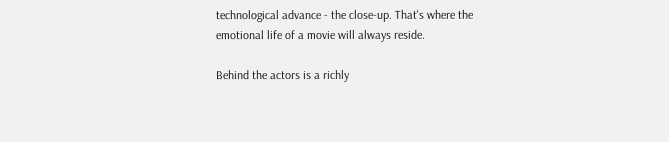technological advance - the close-up. That's where the emotional life of a movie will always reside.

Behind the actors is a richly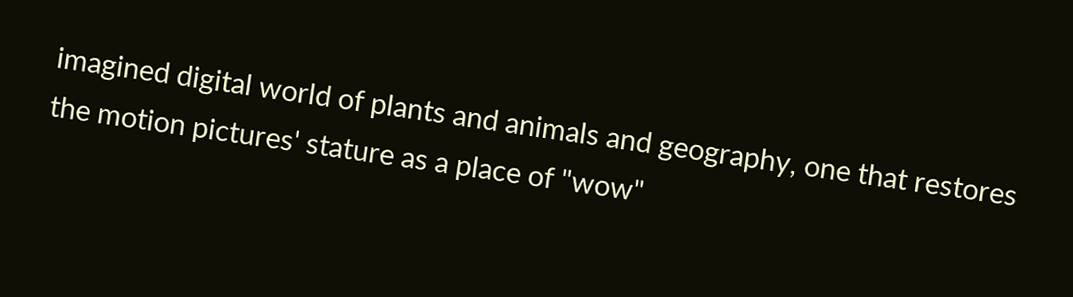imagined digital world of plants and animals and geography, one that restores the motion pictures' stature as a place of "wow"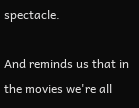spectacle.

And reminds us that in the movies we're all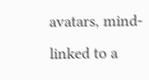avatars, mind-linked to a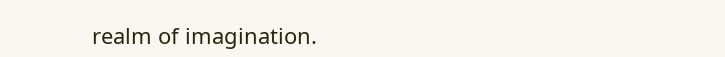realm of imagination.